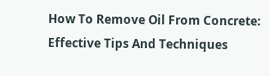How To Remove Oil From Concrete: Effective Tips And Techniques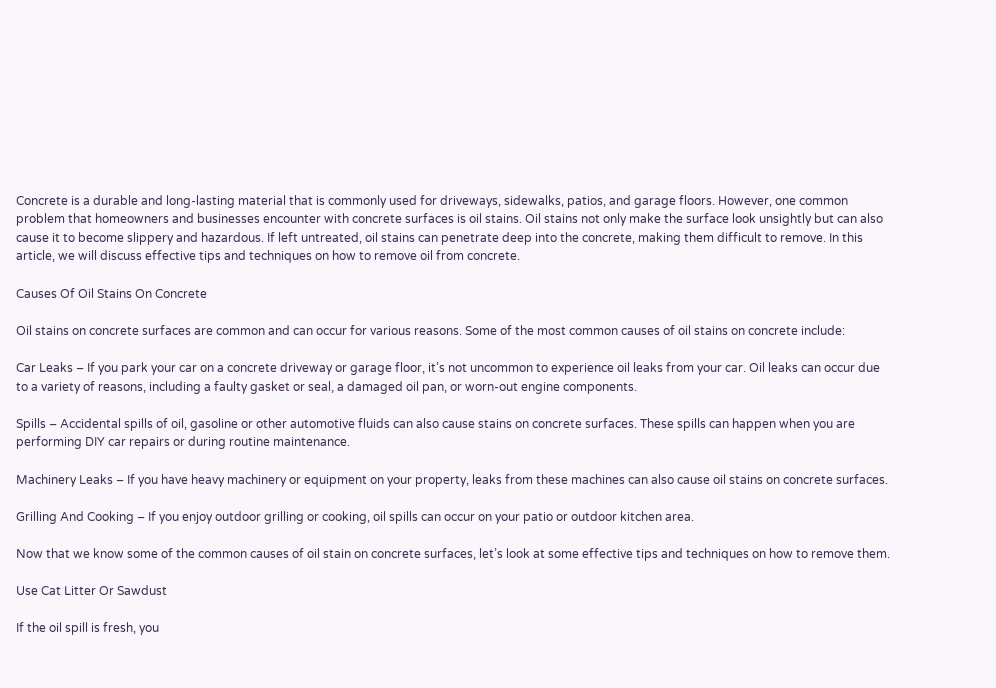Concrete is a durable and long-lasting material that is commonly used for driveways, sidewalks, patios, and garage floors. However, one common problem that homeowners and businesses encounter with concrete surfaces is oil stains. Oil stains not only make the surface look unsightly but can also cause it to become slippery and hazardous. If left untreated, oil stains can penetrate deep into the concrete, making them difficult to remove. In this article, we will discuss effective tips and techniques on how to remove oil from concrete.

Causes Of Oil Stains On Concrete

Oil stains on concrete surfaces are common and can occur for various reasons. Some of the most common causes of oil stains on concrete include:

Car Leaks – If you park your car on a concrete driveway or garage floor, it’s not uncommon to experience oil leaks from your car. Oil leaks can occur due to a variety of reasons, including a faulty gasket or seal, a damaged oil pan, or worn-out engine components.

Spills – Accidental spills of oil, gasoline or other automotive fluids can also cause stains on concrete surfaces. These spills can happen when you are performing DIY car repairs or during routine maintenance.

Machinery Leaks – If you have heavy machinery or equipment on your property, leaks from these machines can also cause oil stains on concrete surfaces.

Grilling And Cooking – If you enjoy outdoor grilling or cooking, oil spills can occur on your patio or outdoor kitchen area.

Now that we know some of the common causes of oil stain on concrete surfaces, let’s look at some effective tips and techniques on how to remove them.

Use Cat Litter Or Sawdust

If the oil spill is fresh, you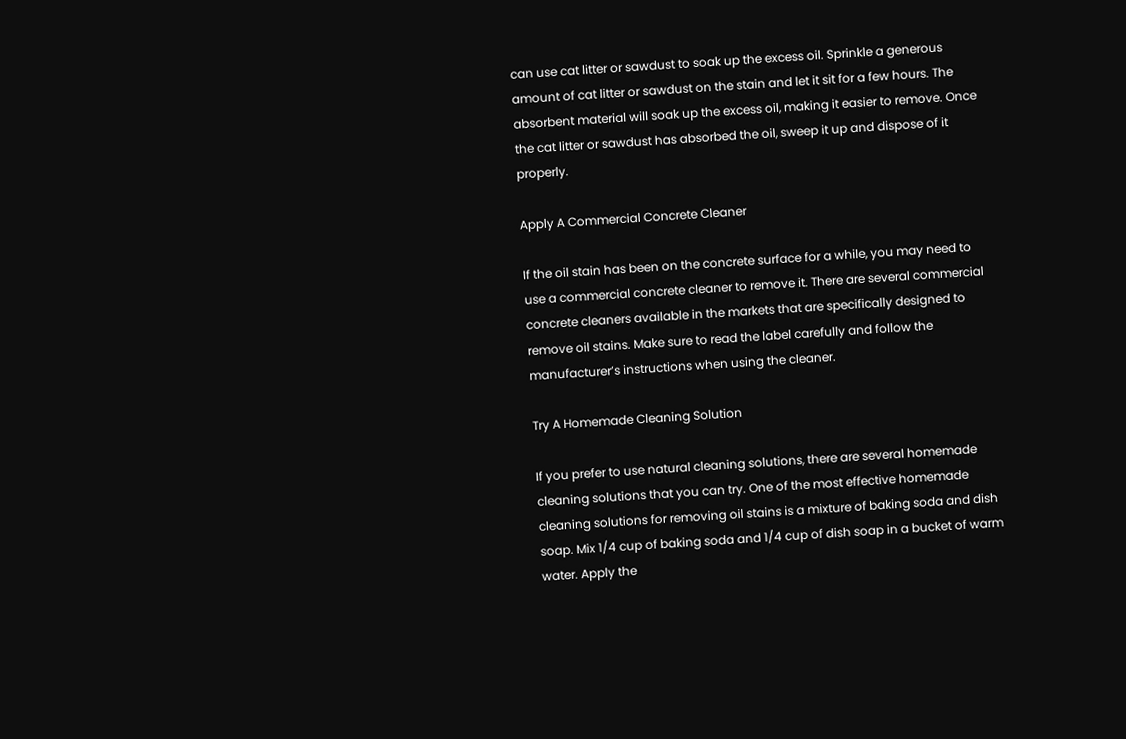can use cat litter or sawdust to soak up the excess oil. Sprinkle a generous amount of cat litter or sawdust on the stain and let it sit for a few hours. The absorbent material will soak up the excess oil, making it easier to remove. Once the cat litter or sawdust has absorbed the oil, sweep it up and dispose of it properly.

Apply A Commercial Concrete Cleaner

If the oil stain has been on the concrete surface for a while, you may need to use a commercial concrete cleaner to remove it. There are several commercial concrete cleaners available in the markets that are specifically designed to remove oil stains. Make sure to read the label carefully and follow the manufacturer’s instructions when using the cleaner.

Try A Homemade Cleaning Solution

If you prefer to use natural cleaning solutions, there are several homemade cleaning solutions that you can try. One of the most effective homemade cleaning solutions for removing oil stains is a mixture of baking soda and dish soap. Mix 1/4 cup of baking soda and 1/4 cup of dish soap in a bucket of warm water. Apply the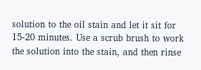solution to the oil stain and let it sit for 15-20 minutes. Use a scrub brush to work the solution into the stain, and then rinse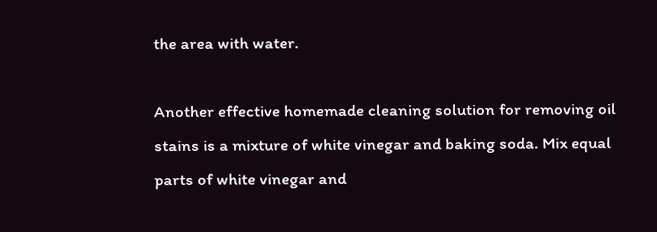the area with water.

Another effective homemade cleaning solution for removing oil stains is a mixture of white vinegar and baking soda. Mix equal parts of white vinegar and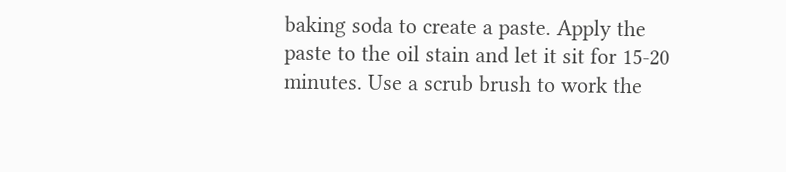baking soda to create a paste. Apply the paste to the oil stain and let it sit for 15-20 minutes. Use a scrub brush to work the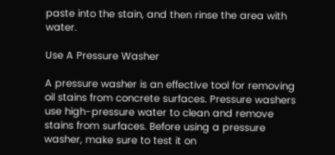paste into the stain, and then rinse the area with water.

Use A Pressure Washer

A pressure washer is an effective tool for removing oil stains from concrete surfaces. Pressure washers use high-pressure water to clean and remove stains from surfaces. Before using a pressure washer, make sure to test it on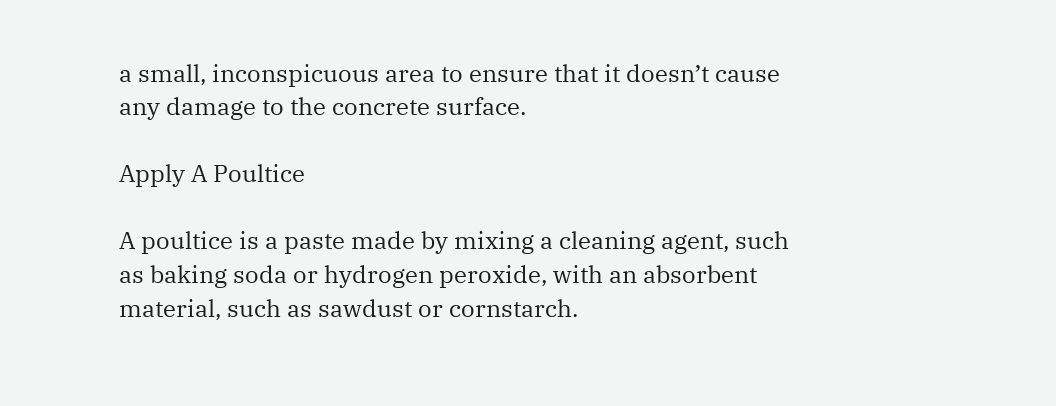a small, inconspicuous area to ensure that it doesn’t cause any damage to the concrete surface.

Apply A Poultice

A poultice is a paste made by mixing a cleaning agent, such as baking soda or hydrogen peroxide, with an absorbent material, such as sawdust or cornstarch.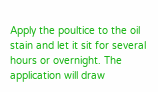Apply the poultice to the oil stain and let it sit for several hours or overnight. The application will draw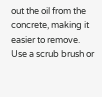out the oil from the concrete, making it easier to remove. Use a scrub brush or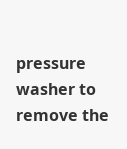pressure washer to remove the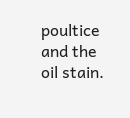poultice and the oil stain.